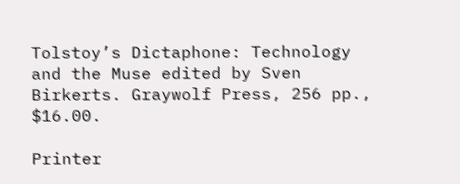Tolstoy’s Dictaphone: Technology and the Muse edited by Sven Birkerts. Graywolf Press, 256 pp., $16.00.

Printer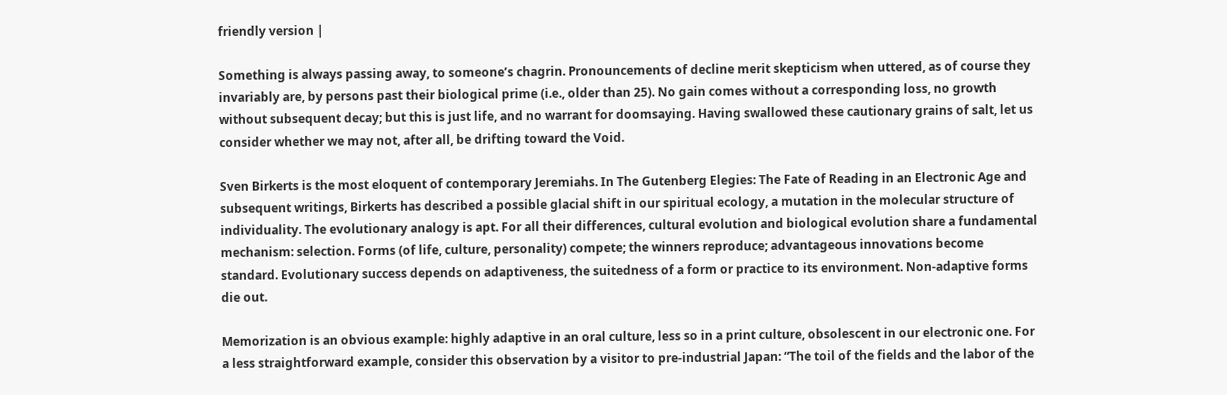friendly version |

Something is always passing away, to someone’s chagrin. Pronouncements of decline merit skepticism when uttered, as of course they invariably are, by persons past their biological prime (i.e., older than 25). No gain comes without a corresponding loss, no growth without subsequent decay; but this is just life, and no warrant for doomsaying. Having swallowed these cautionary grains of salt, let us consider whether we may not, after all, be drifting toward the Void.

Sven Birkerts is the most eloquent of contemporary Jeremiahs. In The Gutenberg Elegies: The Fate of Reading in an Electronic Age and subsequent writings, Birkerts has described a possible glacial shift in our spiritual ecology, a mutation in the molecular structure of individuality. The evolutionary analogy is apt. For all their differences, cultural evolution and biological evolution share a fundamental mechanism: selection. Forms (of life, culture, personality) compete; the winners reproduce; advantageous innovations become standard. Evolutionary success depends on adaptiveness, the suitedness of a form or practice to its environment. Non-adaptive forms die out.

Memorization is an obvious example: highly adaptive in an oral culture, less so in a print culture, obsolescent in our electronic one. For a less straightforward example, consider this observation by a visitor to pre-industrial Japan: “The toil of the fields and the labor of the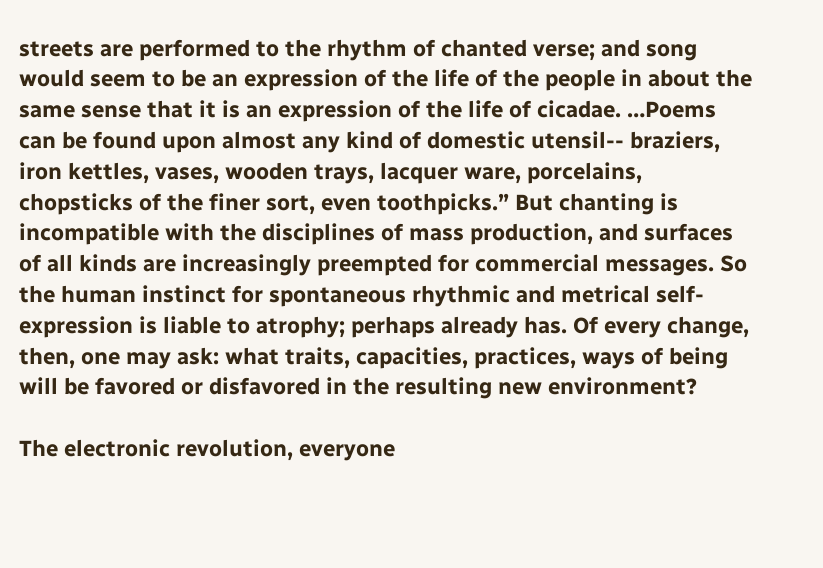streets are performed to the rhythm of chanted verse; and song would seem to be an expression of the life of the people in about the same sense that it is an expression of the life of cicadae. …Poems can be found upon almost any kind of domestic utensil-- braziers, iron kettles, vases, wooden trays, lacquer ware, porcelains, chopsticks of the finer sort, even toothpicks.” But chanting is incompatible with the disciplines of mass production, and surfaces of all kinds are increasingly preempted for commercial messages. So the human instinct for spontaneous rhythmic and metrical self- expression is liable to atrophy; perhaps already has. Of every change, then, one may ask: what traits, capacities, practices, ways of being will be favored or disfavored in the resulting new environment?

The electronic revolution, everyone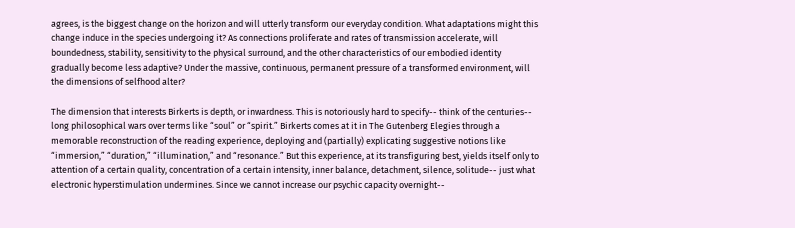agrees, is the biggest change on the horizon and will utterly transform our everyday condition. What adaptations might this change induce in the species undergoing it? As connections proliferate and rates of transmission accelerate, will boundedness, stability, sensitivity to the physical surround, and the other characteristics of our embodied identity gradually become less adaptive? Under the massive, continuous, permanent pressure of a transformed environment, will the dimensions of selfhood alter?

The dimension that interests Birkerts is depth, or inwardness. This is notoriously hard to specify-- think of the centuries-- long philosophical wars over terms like “soul” or “spirit.” Birkerts comes at it in The Gutenberg Elegies through a memorable reconstruction of the reading experience, deploying and (partially) explicating suggestive notions like “immersion,” “duration,” “illumination,” and “resonance.” But this experience, at its transfiguring best, yields itself only to attention of a certain quality, concentration of a certain intensity, inner balance, detachment, silence, solitude-- just what electronic hyperstimulation undermines. Since we cannot increase our psychic capacity overnight--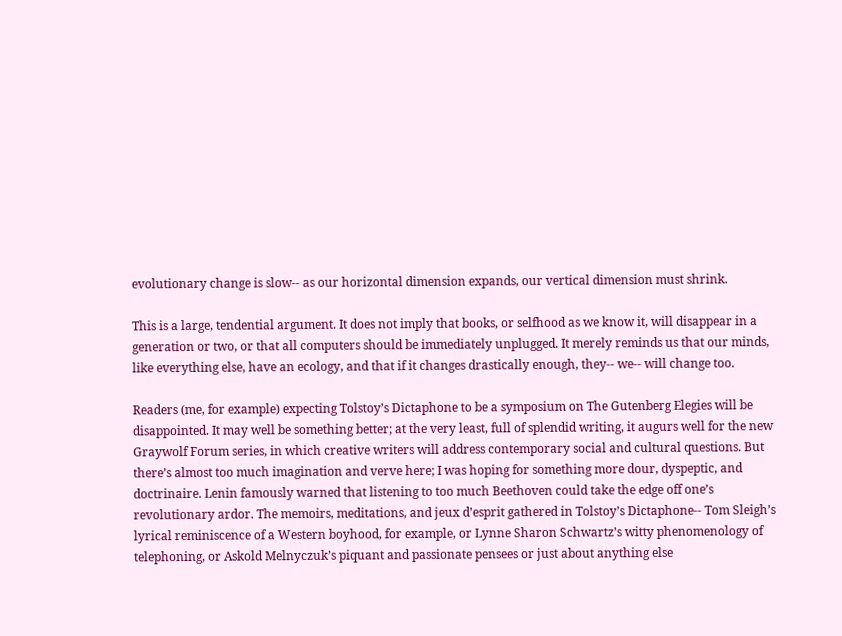evolutionary change is slow-- as our horizontal dimension expands, our vertical dimension must shrink.

This is a large, tendential argument. It does not imply that books, or selfhood as we know it, will disappear in a generation or two, or that all computers should be immediately unplugged. It merely reminds us that our minds, like everything else, have an ecology, and that if it changes drastically enough, they-- we-- will change too.

Readers (me, for example) expecting Tolstoy’s Dictaphone to be a symposium on The Gutenberg Elegies will be disappointed. It may well be something better; at the very least, full of splendid writing, it augurs well for the new Graywolf Forum series, in which creative writers will address contemporary social and cultural questions. But there’s almost too much imagination and verve here; I was hoping for something more dour, dyspeptic, and doctrinaire. Lenin famously warned that listening to too much Beethoven could take the edge off one’s revolutionary ardor. The memoirs, meditations, and jeux d’esprit gathered in Tolstoy’s Dictaphone-- Tom Sleigh’s lyrical reminiscence of a Western boyhood, for example, or Lynne Sharon Schwartz’s witty phenomenology of telephoning, or Askold Melnyczuk’s piquant and passionate pensees or just about anything else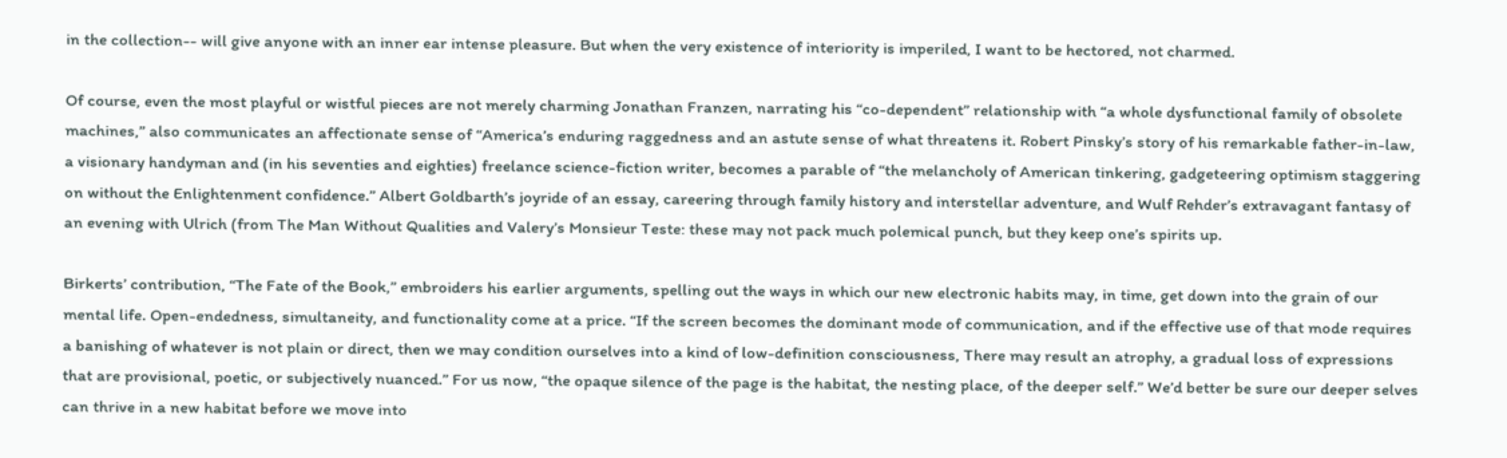in the collection-- will give anyone with an inner ear intense pleasure. But when the very existence of interiority is imperiled, I want to be hectored, not charmed.

Of course, even the most playful or wistful pieces are not merely charming Jonathan Franzen, narrating his “co-dependent” relationship with “a whole dysfunctional family of obsolete machines,” also communicates an affectionate sense of “America’s enduring raggedness and an astute sense of what threatens it. Robert Pinsky’s story of his remarkable father-in-law, a visionary handyman and (in his seventies and eighties) freelance science-fiction writer, becomes a parable of “the melancholy of American tinkering, gadgeteering optimism staggering on without the Enlightenment confidence.” Albert Goldbarth’s joyride of an essay, careering through family history and interstellar adventure, and Wulf Rehder’s extravagant fantasy of an evening with Ulrich (from The Man Without Qualities and Valery’s Monsieur Teste: these may not pack much polemical punch, but they keep one’s spirits up.

Birkerts’ contribution, “The Fate of the Book,” embroiders his earlier arguments, spelling out the ways in which our new electronic habits may, in time, get down into the grain of our mental life. Open-endedness, simultaneity, and functionality come at a price. “If the screen becomes the dominant mode of communication, and if the effective use of that mode requires a banishing of whatever is not plain or direct, then we may condition ourselves into a kind of low-definition consciousness, There may result an atrophy, a gradual loss of expressions that are provisional, poetic, or subjectively nuanced.” For us now, “the opaque silence of the page is the habitat, the nesting place, of the deeper self.” We’d better be sure our deeper selves can thrive in a new habitat before we move into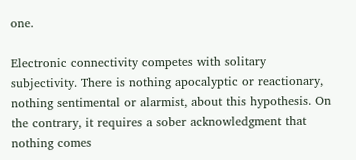one.

Electronic connectivity competes with solitary subjectivity. There is nothing apocalyptic or reactionary, nothing sentimental or alarmist, about this hypothesis. On the contrary, it requires a sober acknowledgment that nothing comes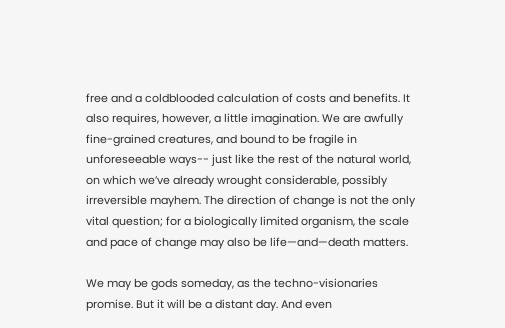free and a coldblooded calculation of costs and benefits. It also requires, however, a little imagination. We are awfully fine-grained creatures, and bound to be fragile in unforeseeable ways-- just like the rest of the natural world, on which we’ve already wrought considerable, possibly irreversible mayhem. The direction of change is not the only vital question; for a biologically limited organism, the scale and pace of change may also be life—and—death matters.

We may be gods someday, as the techno-visionaries promise. But it will be a distant day. And even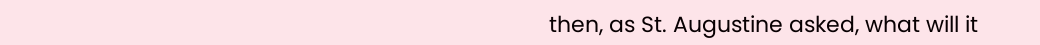then, as St. Augustine asked, what will it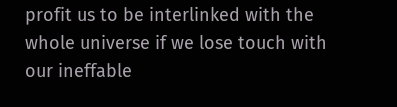profit us to be interlinked with the whole universe if we lose touch with our ineffable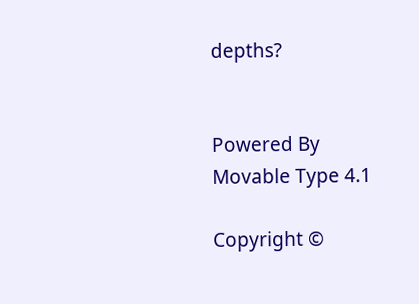depths?


Powered By Movable Type 4.1

Copyright ©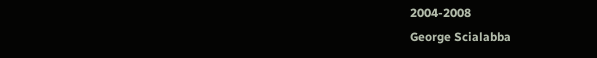2004-2008
George Scialabba